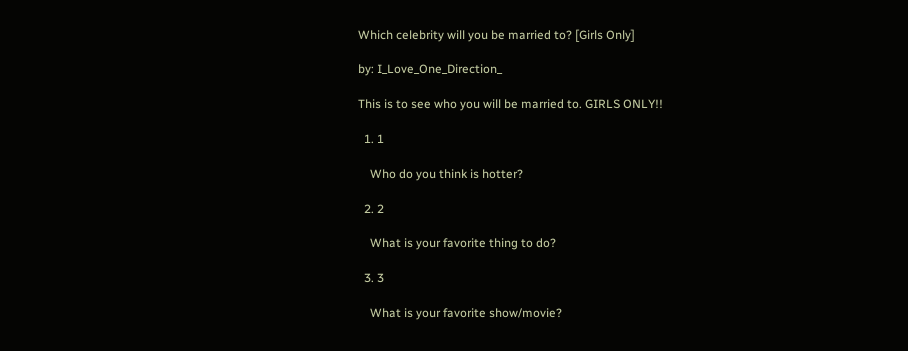Which celebrity will you be married to? [Girls Only]

by: I_Love_One_Direction_

This is to see who you will be married to. GIRLS ONLY!!

  1. 1

    Who do you think is hotter?

  2. 2

    What is your favorite thing to do?

  3. 3

    What is your favorite show/movie?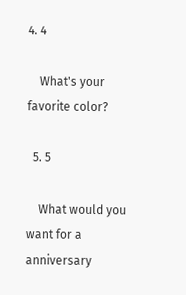4. 4

    What's your favorite color?

  5. 5

    What would you want for a anniversary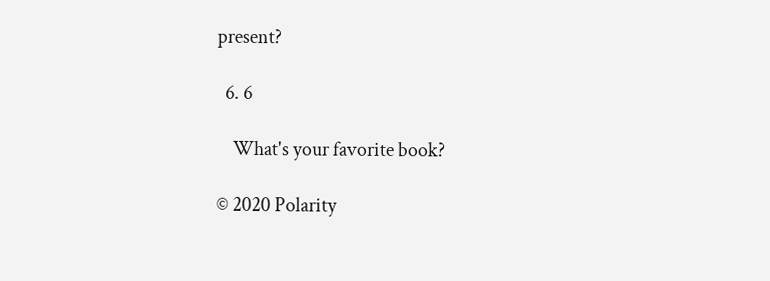present?

  6. 6

    What's your favorite book?

© 2020 Polarity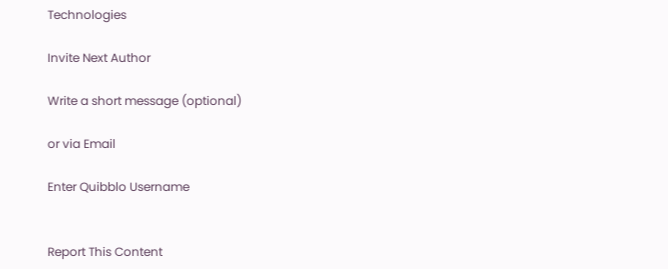Technologies

Invite Next Author

Write a short message (optional)

or via Email

Enter Quibblo Username


Report This Content